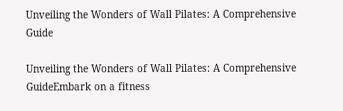Unveiling the Wonders of Wall Pilates: A Comprehensive Guide

Unveiling the Wonders of Wall Pilates: A Comprehensive GuideEmbark on a fitness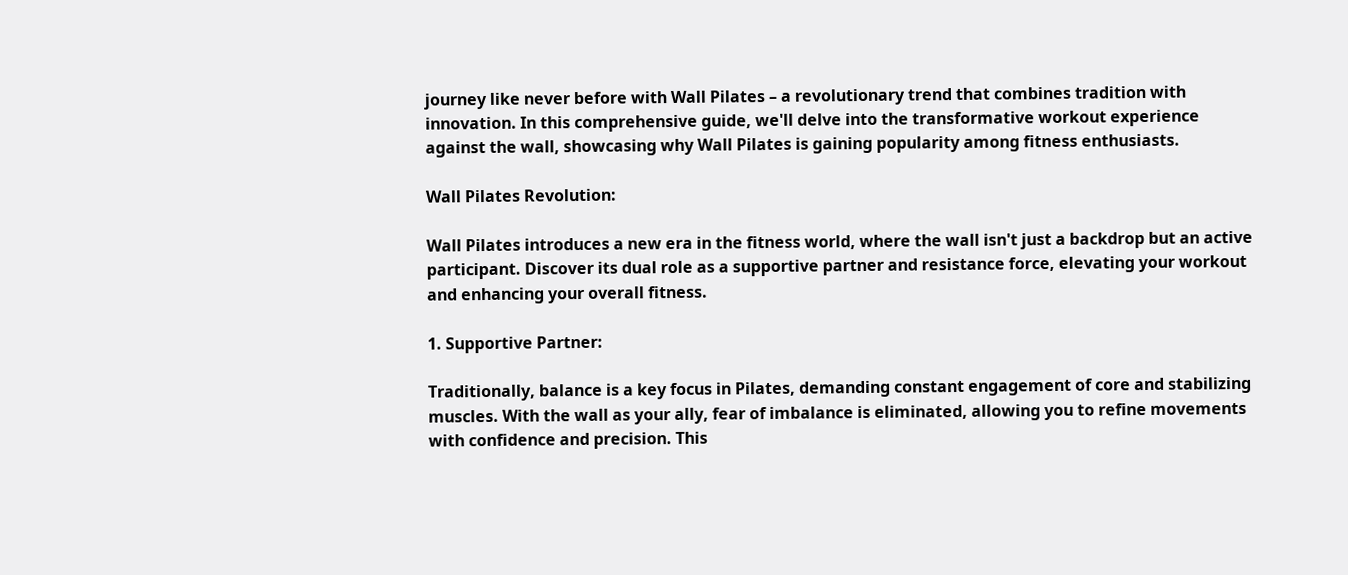journey like never before with Wall Pilates – a revolutionary trend that combines tradition with innovation. In this comprehensive guide, we'll delve into the transformative workout experience against the wall, showcasing why Wall Pilates is gaining popularity among fitness enthusiasts.

Wall Pilates Revolution:

Wall Pilates introduces a new era in the fitness world, where the wall isn't just a backdrop but an active participant. Discover its dual role as a supportive partner and resistance force, elevating your workout and enhancing your overall fitness.

1. Supportive Partner:

Traditionally, balance is a key focus in Pilates, demanding constant engagement of core and stabilizing muscles. With the wall as your ally, fear of imbalance is eliminated, allowing you to refine movements with confidence and precision. This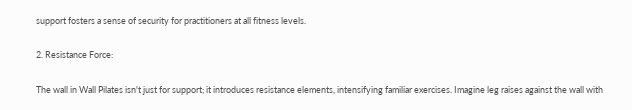support fosters a sense of security for practitioners at all fitness levels.

2. Resistance Force:

The wall in Wall Pilates isn't just for support; it introduces resistance elements, intensifying familiar exercises. Imagine leg raises against the wall with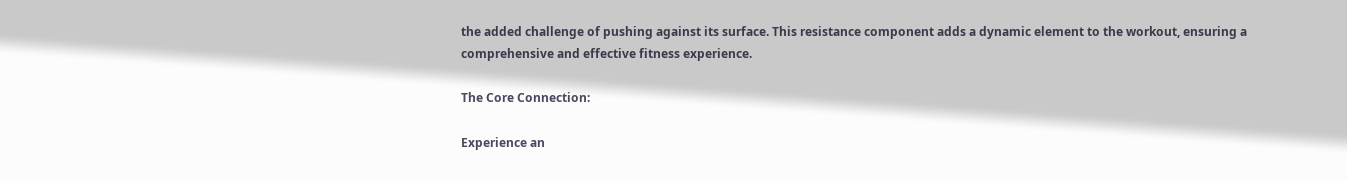the added challenge of pushing against its surface. This resistance component adds a dynamic element to the workout, ensuring a comprehensive and effective fitness experience.

The Core Connection:

Experience an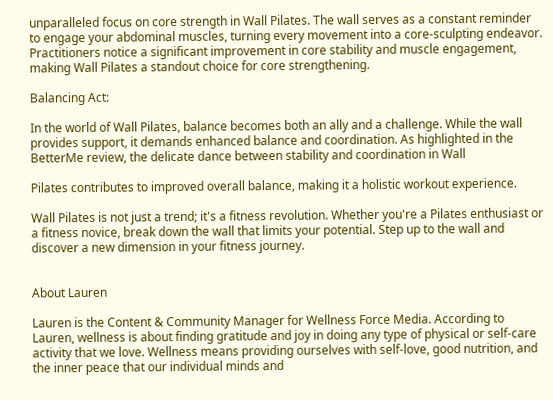unparalleled focus on core strength in Wall Pilates. The wall serves as a constant reminder to engage your abdominal muscles, turning every movement into a core-sculpting endeavor. Practitioners notice a significant improvement in core stability and muscle engagement, making Wall Pilates a standout choice for core strengthening.

Balancing Act:

In the world of Wall Pilates, balance becomes both an ally and a challenge. While the wall provides support, it demands enhanced balance and coordination. As highlighted in the BetterMe review, the delicate dance between stability and coordination in Wall

Pilates contributes to improved overall balance, making it a holistic workout experience.

Wall Pilates is not just a trend; it's a fitness revolution. Whether you're a Pilates enthusiast or a fitness novice, break down the wall that limits your potential. Step up to the wall and discover a new dimension in your fitness journey.


About Lauren

Lauren is the Content & Community Manager for Wellness Force Media. According to Lauren, wellness is about finding gratitude and joy in doing any type of physical or self-care activity that we love. Wellness means providing ourselves with self-love, good nutrition, and the inner peace that our individual minds and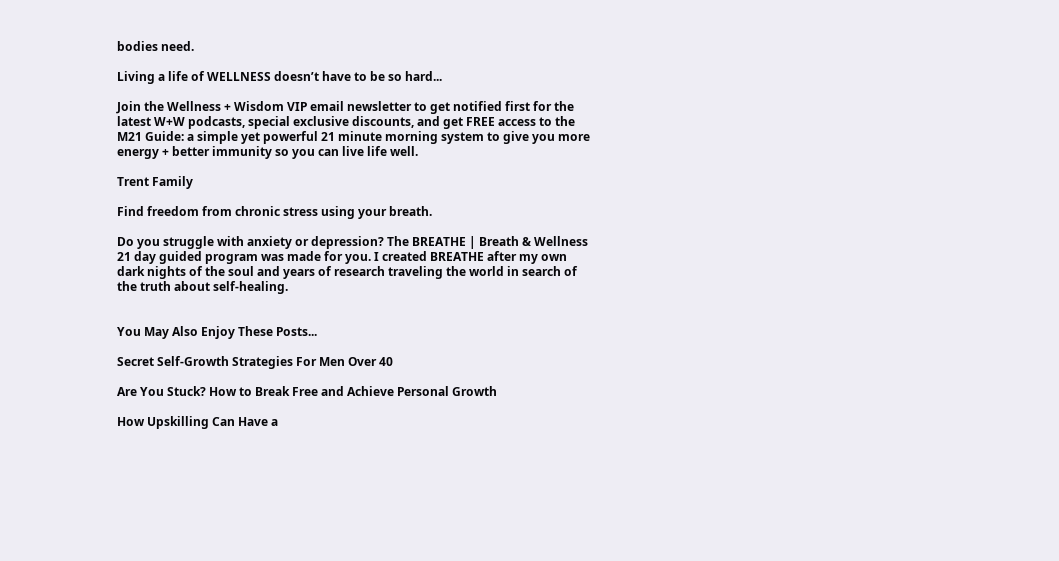bodies need.

Living a life of WELLNESS doesn’t have to be so hard...

Join the Wellness + Wisdom VIP email newsletter to get notified first for the latest W+W podcasts, special exclusive discounts, and get FREE access to the M21 Guide: a simple yet powerful 21 minute morning system to give you more energy + better immunity so you can live life well.

Trent Family

Find freedom from chronic stress using your breath.

Do you struggle with anxiety or depression? The BREATHE | Breath & Wellness 21 day guided program was made for you. I created BREATHE after my own dark nights of the soul and years of research traveling the world in search of the truth about self-healing.


You May Also Enjoy These Posts...

Secret Self-Growth Strategies For Men Over 40

Are You Stuck? How to Break Free and Achieve Personal Growth

How Upskilling Can Have a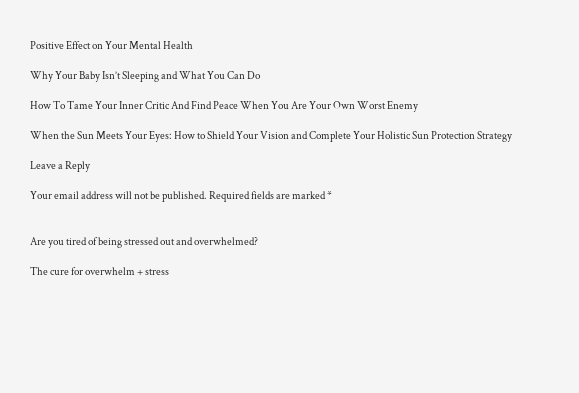Positive Effect on Your Mental Health

Why Your Baby Isn’t Sleeping and What You Can Do

How To Tame Your Inner Critic And Find Peace When You Are Your Own Worst Enemy

When the Sun Meets Your Eyes: How to Shield Your Vision and Complete Your Holistic Sun Protection Strategy

Leave a Reply

Your email address will not be published. Required fields are marked *


Are you tired of being stressed out and overwhelmed?

The cure for overwhelm + stress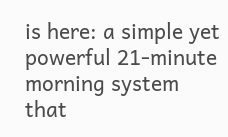is here: a simple yet powerful 21-minute morning system that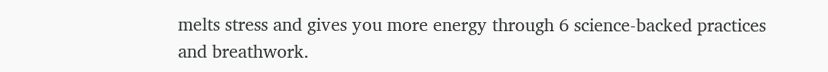melts stress and gives you more energy through 6 science-backed practices and breathwork.